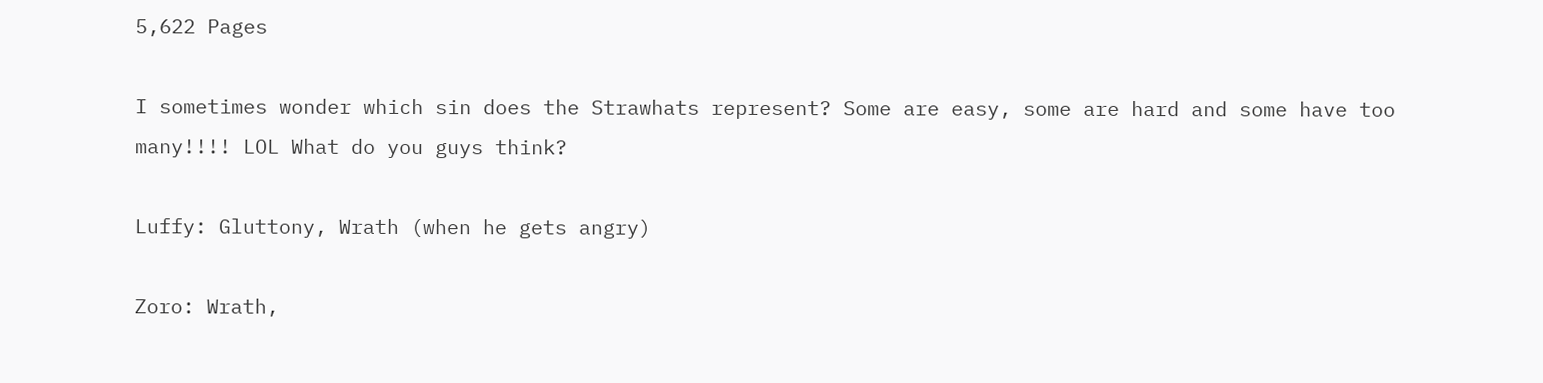5,622 Pages

I sometimes wonder which sin does the Strawhats represent? Some are easy, some are hard and some have too many!!!! LOL What do you guys think?

Luffy: Gluttony, Wrath (when he gets angry)

Zoro: Wrath,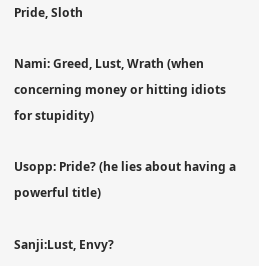Pride, Sloth

Nami: Greed, Lust, Wrath (when concerning money or hitting idiots for stupidity)

Usopp: Pride? (he lies about having a powerful title)

Sanji:Lust, Envy?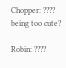Chopper: ???? being too cute?

Robin: ????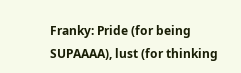Franky: Pride (for being SUPAAAA), lust (for thinking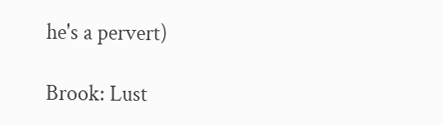he's a pervert)

Brook: Lust